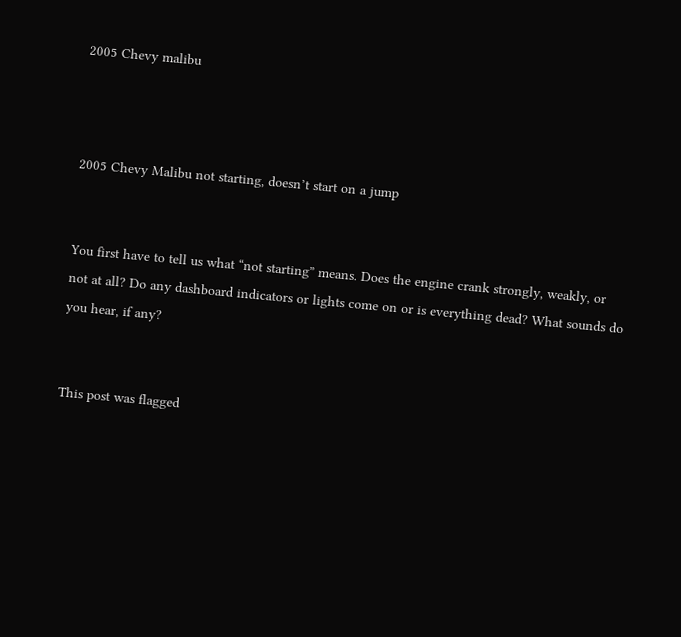2005 Chevy malibu



2005 Chevy Malibu not starting, doesn’t start on a jump


You first have to tell us what “not starting” means. Does the engine crank strongly, weakly, or not at all? Do any dashboard indicators or lights come on or is everything dead? What sounds do you hear, if any?


This post was flagged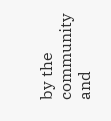by the community and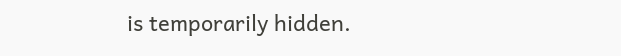is temporarily hidden.